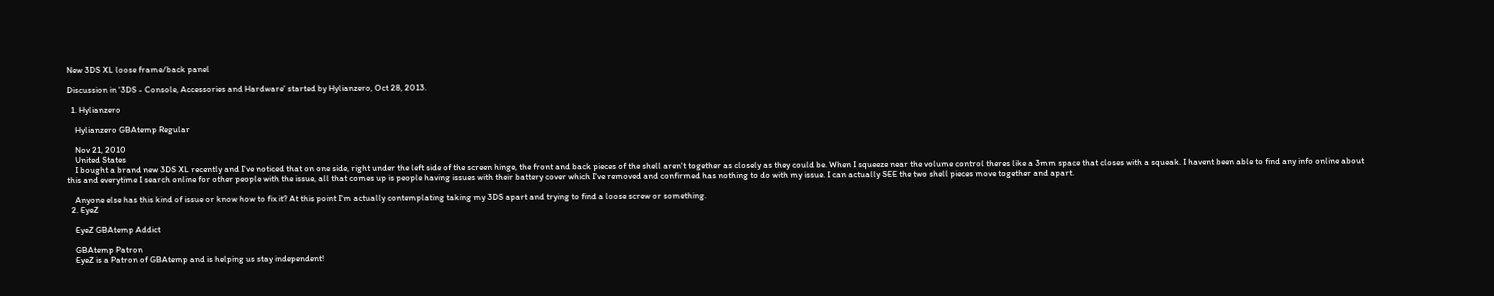New 3DS XL loose frame/back panel

Discussion in '3DS - Console, Accessories and Hardware' started by Hylianzero, Oct 28, 2013.

  1. Hylianzero

    Hylianzero GBAtemp Regular

    Nov 21, 2010
    United States
    I bought a brand new 3DS XL recently and I've noticed that on one side, right under the left side of the screen hinge, the front and back pieces of the shell aren't together as closely as they could be. When I squeeze near the volume control theres like a 3mm space that closes with a squeak. I havent been able to find any info online about this and everytime I search online for other people with the issue, all that comes up is people having issues with their battery cover which I've removed and confirmed has nothing to do with my issue. I can actually SEE the two shell pieces move together and apart.

    Anyone else has this kind of issue or know how to fix it? At this point I'm actually contemplating taking my 3DS apart and trying to find a loose screw or something.
  2. EyeZ

    EyeZ GBAtemp Addict

    GBAtemp Patron
    EyeZ is a Patron of GBAtemp and is helping us stay independent!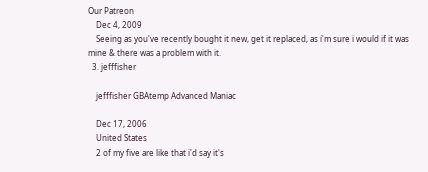Our Patreon
    Dec 4, 2009
    Seeing as you've recently bought it new, get it replaced, as i'm sure i would if it was mine & there was a problem with it.
  3. jefffisher

    jefffisher GBAtemp Advanced Maniac

    Dec 17, 2006
    United States
    2 of my five are like that i'd say it's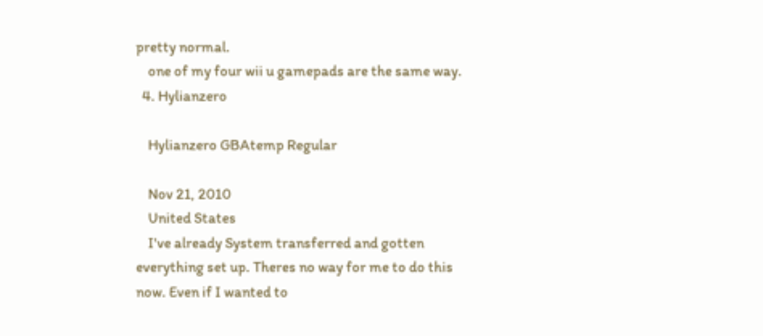pretty normal.
    one of my four wii u gamepads are the same way.
  4. Hylianzero

    Hylianzero GBAtemp Regular

    Nov 21, 2010
    United States
    I've already System transferred and gotten everything set up. Theres no way for me to do this now. Even if I wanted to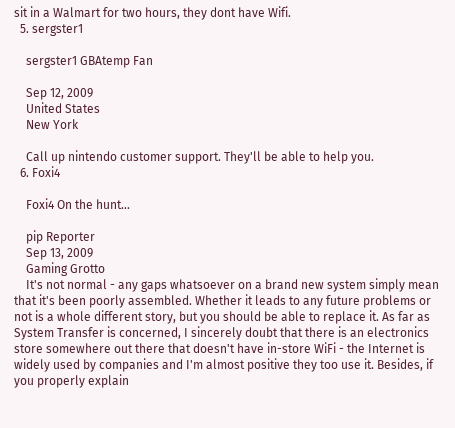sit in a Walmart for two hours, they dont have Wifi.
  5. sergster1

    sergster1 GBAtemp Fan

    Sep 12, 2009
    United States
    New York

    Call up nintendo customer support. They'll be able to help you.
  6. Foxi4

    Foxi4 On the hunt...

    pip Reporter
    Sep 13, 2009
    Gaming Grotto
    It's not normal - any gaps whatsoever on a brand new system simply mean that it's been poorly assembled. Whether it leads to any future problems or not is a whole different story, but you should be able to replace it. As far as System Transfer is concerned, I sincerely doubt that there is an electronics store somewhere out there that doesn't have in-store WiFi - the Internet is widely used by companies and I'm almost positive they too use it. Besides, if you properly explain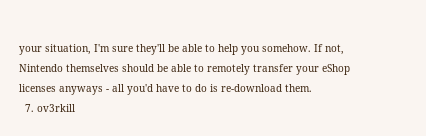your situation, I'm sure they'll be able to help you somehow. If not, Nintendo themselves should be able to remotely transfer your eShop licenses anyways - all you'd have to do is re-download them.
  7. ov3rkill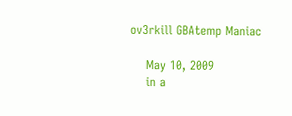ov3rkill GBAtemp Maniac

    May 10, 2009
    in a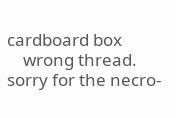cardboard box
    wrong thread. sorry for the necro-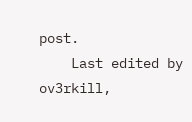post.
    Last edited by ov3rkill,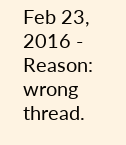Feb 23, 2016 - Reason: wrong thread.